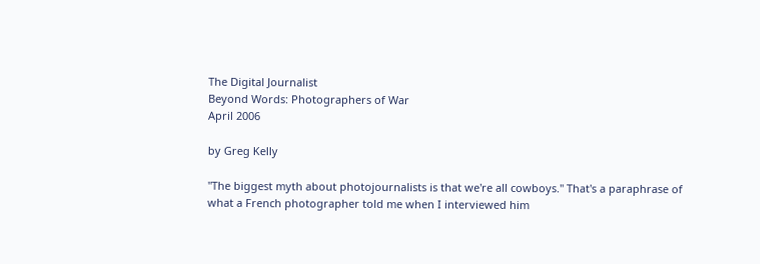The Digital Journalist
Beyond Words: Photographers of War
April 2006

by Greg Kelly

"The biggest myth about photojournalists is that we're all cowboys." That's a paraphrase of what a French photographer told me when I interviewed him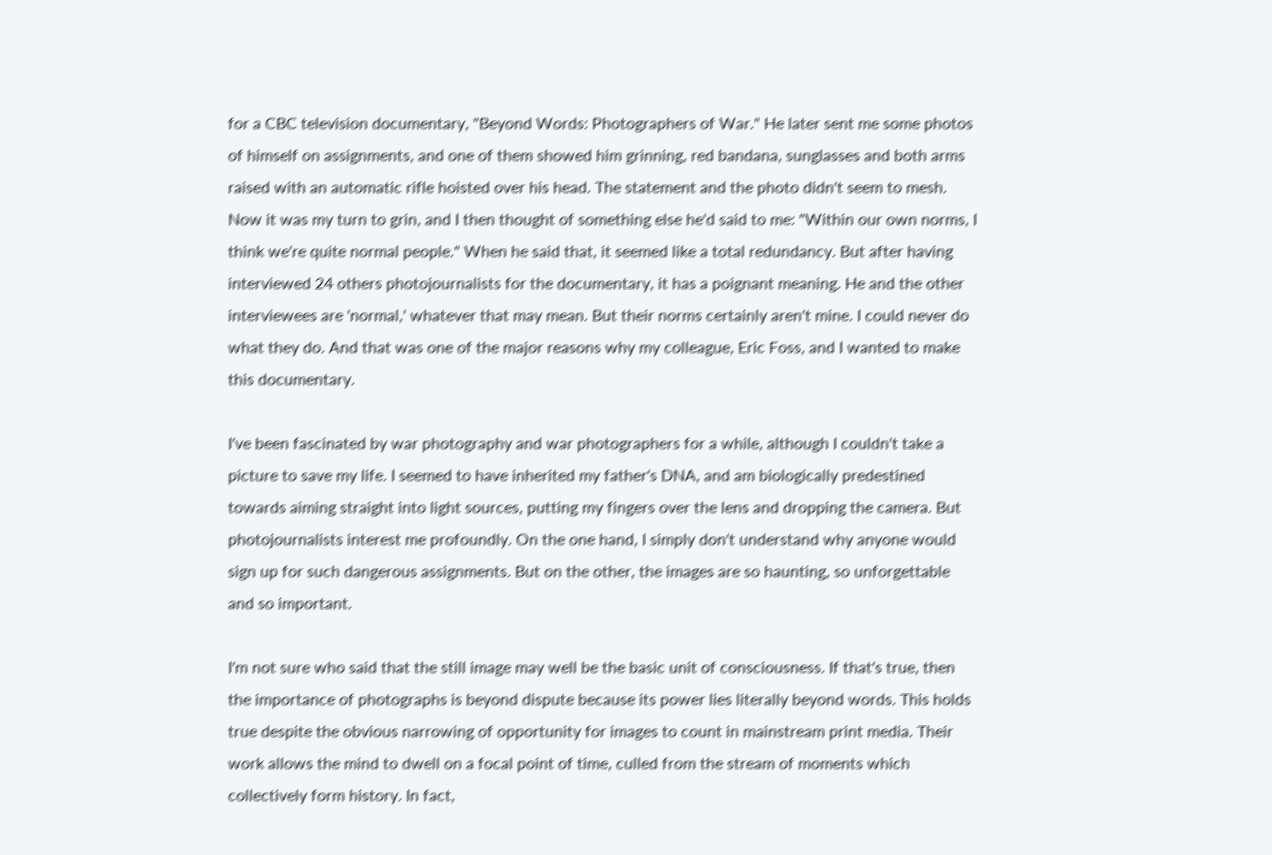for a CBC television documentary, "Beyond Words: Photographers of War." He later sent me some photos of himself on assignments, and one of them showed him grinning, red bandana, sunglasses and both arms raised with an automatic rifle hoisted over his head. The statement and the photo didn't seem to mesh. Now it was my turn to grin, and I then thought of something else he'd said to me: "Within our own norms, I think we're quite normal people." When he said that, it seemed like a total redundancy. But after having interviewed 24 others photojournalists for the documentary, it has a poignant meaning. He and the other interviewees are 'normal,' whatever that may mean. But their norms certainly aren't mine. I could never do what they do. And that was one of the major reasons why my colleague, Eric Foss, and I wanted to make this documentary.

I've been fascinated by war photography and war photographers for a while, although I couldn't take a picture to save my life. I seemed to have inherited my father's DNA, and am biologically predestined towards aiming straight into light sources, putting my fingers over the lens and dropping the camera. But photojournalists interest me profoundly. On the one hand, I simply don't understand why anyone would sign up for such dangerous assignments. But on the other, the images are so haunting, so unforgettable and so important.

I'm not sure who said that the still image may well be the basic unit of consciousness. If that's true, then the importance of photographs is beyond dispute because its power lies literally beyond words. This holds true despite the obvious narrowing of opportunity for images to count in mainstream print media. Their work allows the mind to dwell on a focal point of time, culled from the stream of moments which collectively form history. In fact,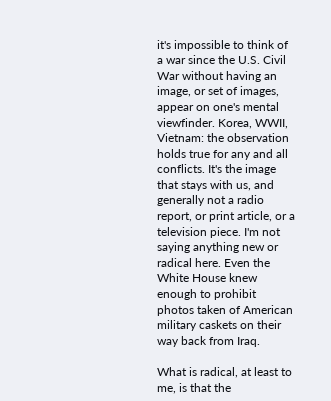it's impossible to think of a war since the U.S. Civil War without having an image, or set of images, appear on one's mental viewfinder. Korea, WWII, Vietnam: the observation holds true for any and all conflicts. It's the image that stays with us, and generally not a radio report, or print article, or a television piece. I'm not saying anything new or radical here. Even the White House knew enough to prohibit photos taken of American military caskets on their way back from Iraq.

What is radical, at least to me, is that the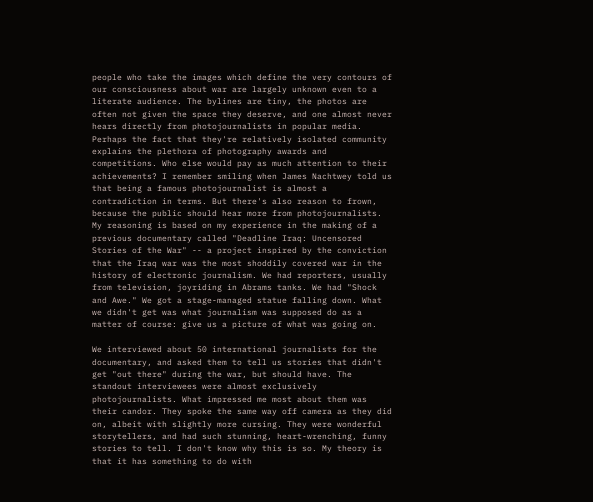people who take the images which define the very contours of our consciousness about war are largely unknown even to a literate audience. The bylines are tiny, the photos are often not given the space they deserve, and one almost never hears directly from photojournalists in popular media. Perhaps the fact that they're relatively isolated community explains the plethora of photography awards and competitions. Who else would pay as much attention to their achievements? I remember smiling when James Nachtwey told us that being a famous photojournalist is almost a contradiction in terms. But there's also reason to frown, because the public should hear more from photojournalists. My reasoning is based on my experience in the making of a previous documentary called "Deadline Iraq: Uncensored Stories of the War" -- a project inspired by the conviction that the Iraq war was the most shoddily covered war in the history of electronic journalism. We had reporters, usually from television, joyriding in Abrams tanks. We had "Shock and Awe." We got a stage-managed statue falling down. What we didn't get was what journalism was supposed do as a matter of course: give us a picture of what was going on.

We interviewed about 50 international journalists for the documentary, and asked them to tell us stories that didn't get "out there" during the war, but should have. The standout interviewees were almost exclusively photojournalists. What impressed me most about them was their candor. They spoke the same way off camera as they did on, albeit with slightly more cursing. They were wonderful storytellers, and had such stunning, heart-wrenching, funny stories to tell. I don't know why this is so. My theory is that it has something to do with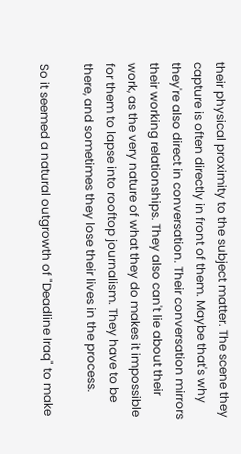their physical proximity to the subject matter. The scene they capture is often directly in front of them. Maybe that's why they're also direct in conversation. Their conversation mirrors their working relationships. They also can't lie about their work, as the very nature of what they do makes it impossible for them to lapse into rooftop journalism. They have to be there, and sometimes they lose their lives in the process.

So it seemed a natural outgrowth of "Deadline Iraq" to make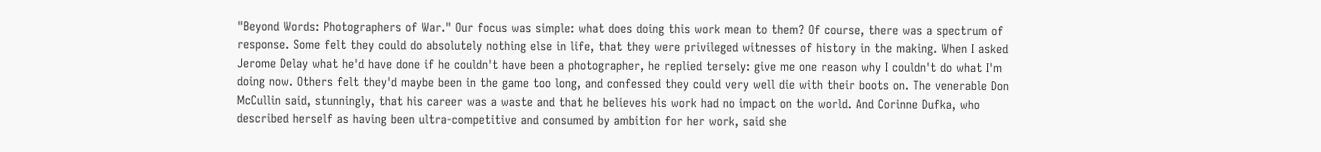"Beyond Words: Photographers of War." Our focus was simple: what does doing this work mean to them? Of course, there was a spectrum of response. Some felt they could do absolutely nothing else in life, that they were privileged witnesses of history in the making. When I asked Jerome Delay what he'd have done if he couldn't have been a photographer, he replied tersely: give me one reason why I couldn't do what I'm doing now. Others felt they'd maybe been in the game too long, and confessed they could very well die with their boots on. The venerable Don McCullin said, stunningly, that his career was a waste and that he believes his work had no impact on the world. And Corinne Dufka, who described herself as having been ultra-competitive and consumed by ambition for her work, said she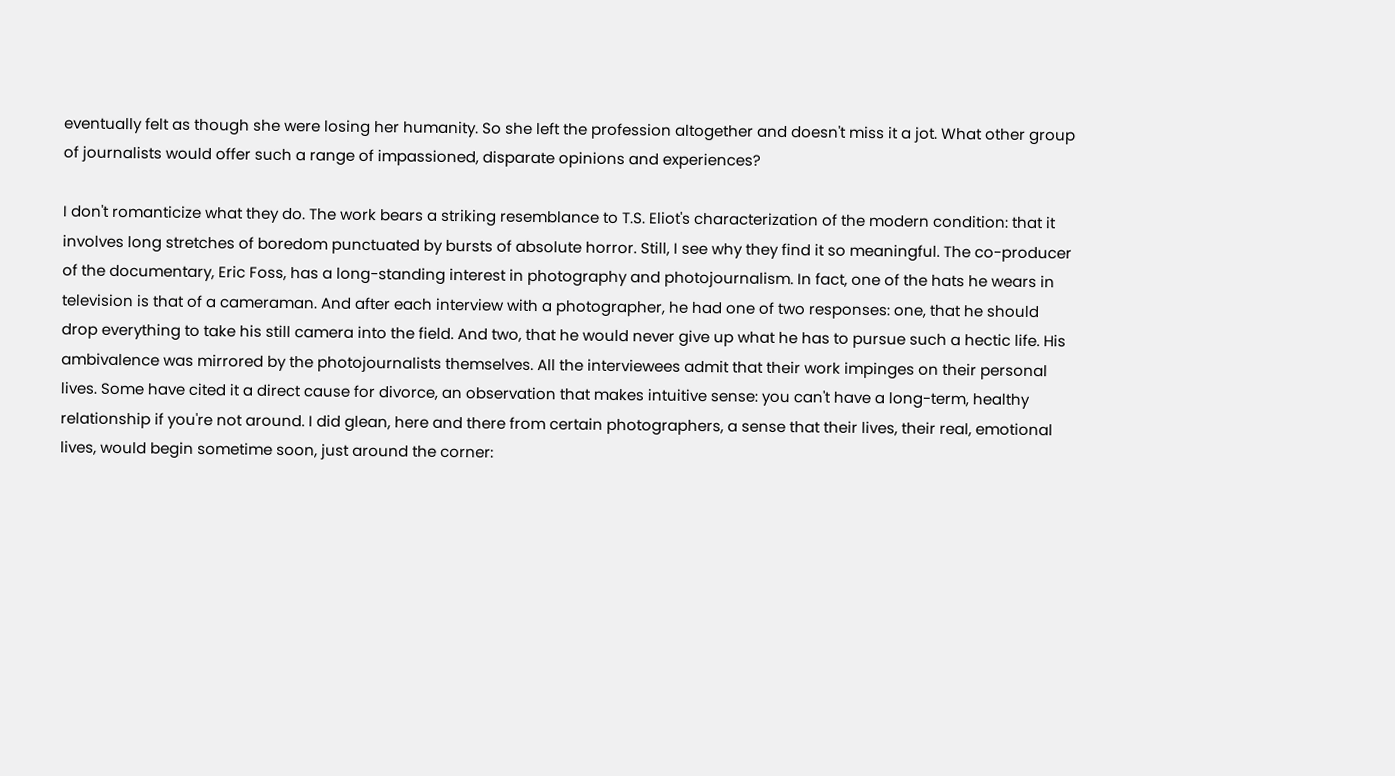eventually felt as though she were losing her humanity. So she left the profession altogether and doesn't miss it a jot. What other group of journalists would offer such a range of impassioned, disparate opinions and experiences?

I don't romanticize what they do. The work bears a striking resemblance to T.S. Eliot's characterization of the modern condition: that it involves long stretches of boredom punctuated by bursts of absolute horror. Still, I see why they find it so meaningful. The co-producer of the documentary, Eric Foss, has a long-standing interest in photography and photojournalism. In fact, one of the hats he wears in television is that of a cameraman. And after each interview with a photographer, he had one of two responses: one, that he should drop everything to take his still camera into the field. And two, that he would never give up what he has to pursue such a hectic life. His ambivalence was mirrored by the photojournalists themselves. All the interviewees admit that their work impinges on their personal lives. Some have cited it a direct cause for divorce, an observation that makes intuitive sense: you can't have a long-term, healthy relationship if you're not around. I did glean, here and there from certain photographers, a sense that their lives, their real, emotional lives, would begin sometime soon, just around the corner: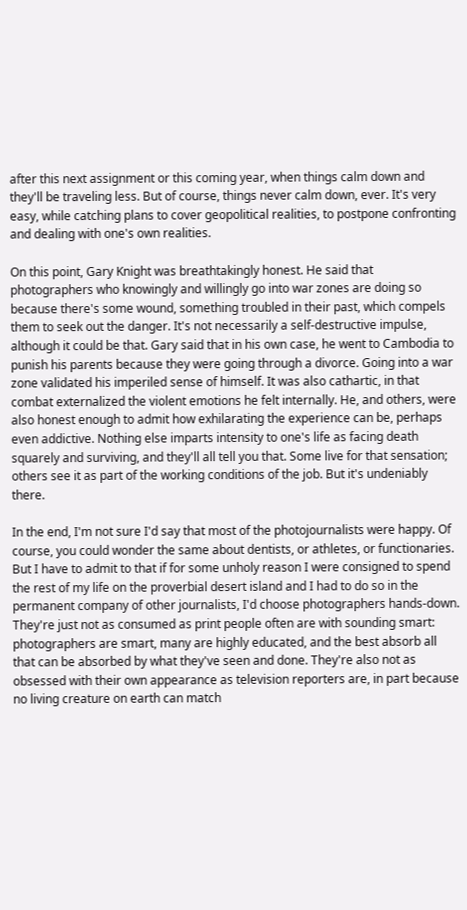after this next assignment or this coming year, when things calm down and they'll be traveling less. But of course, things never calm down, ever. It's very easy, while catching plans to cover geopolitical realities, to postpone confronting and dealing with one's own realities.

On this point, Gary Knight was breathtakingly honest. He said that photographers who knowingly and willingly go into war zones are doing so because there's some wound, something troubled in their past, which compels them to seek out the danger. It's not necessarily a self-destructive impulse, although it could be that. Gary said that in his own case, he went to Cambodia to punish his parents because they were going through a divorce. Going into a war zone validated his imperiled sense of himself. It was also cathartic, in that combat externalized the violent emotions he felt internally. He, and others, were also honest enough to admit how exhilarating the experience can be, perhaps even addictive. Nothing else imparts intensity to one's life as facing death squarely and surviving, and they'll all tell you that. Some live for that sensation; others see it as part of the working conditions of the job. But it's undeniably there.

In the end, I'm not sure I'd say that most of the photojournalists were happy. Of course, you could wonder the same about dentists, or athletes, or functionaries. But I have to admit to that if for some unholy reason I were consigned to spend the rest of my life on the proverbial desert island and I had to do so in the permanent company of other journalists, I'd choose photographers hands-down. They're just not as consumed as print people often are with sounding smart: photographers are smart, many are highly educated, and the best absorb all that can be absorbed by what they've seen and done. They're also not as obsessed with their own appearance as television reporters are, in part because no living creature on earth can match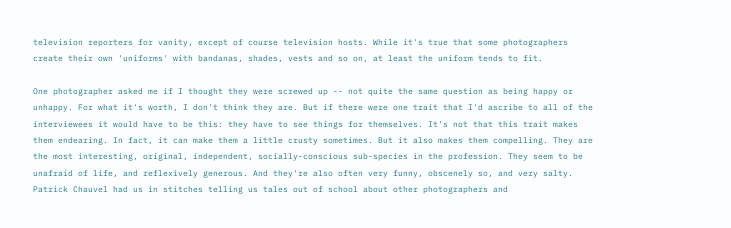television reporters for vanity, except of course television hosts. While it's true that some photographers create their own 'uniforms' with bandanas, shades, vests and so on, at least the uniform tends to fit.

One photographer asked me if I thought they were screwed up -- not quite the same question as being happy or unhappy. For what it's worth, I don't think they are. But if there were one trait that I'd ascribe to all of the interviewees it would have to be this: they have to see things for themselves. It's not that this trait makes them endearing. In fact, it can make them a little crusty sometimes. But it also makes them compelling. They are the most interesting, original, independent, socially-conscious sub-species in the profession. They seem to be unafraid of life, and reflexively generous. And they're also often very funny, obscenely so, and very salty. Patrick Chauvel had us in stitches telling us tales out of school about other photographers and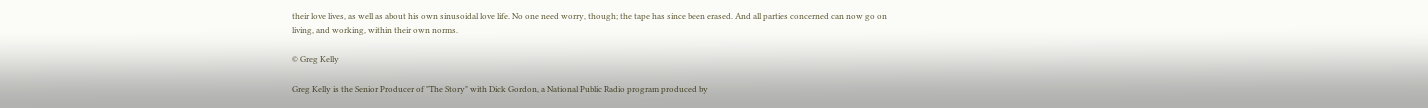their love lives, as well as about his own sinusoidal love life. No one need worry, though; the tape has since been erased. And all parties concerned can now go on living, and working, within their own norms.

© Greg Kelly

Greg Kelly is the Senior Producer of "The Story" with Dick Gordon, a National Public Radio program produced by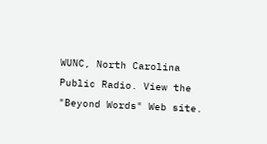WUNC, North Carolina Public Radio. View the "Beyond Words" Web site.